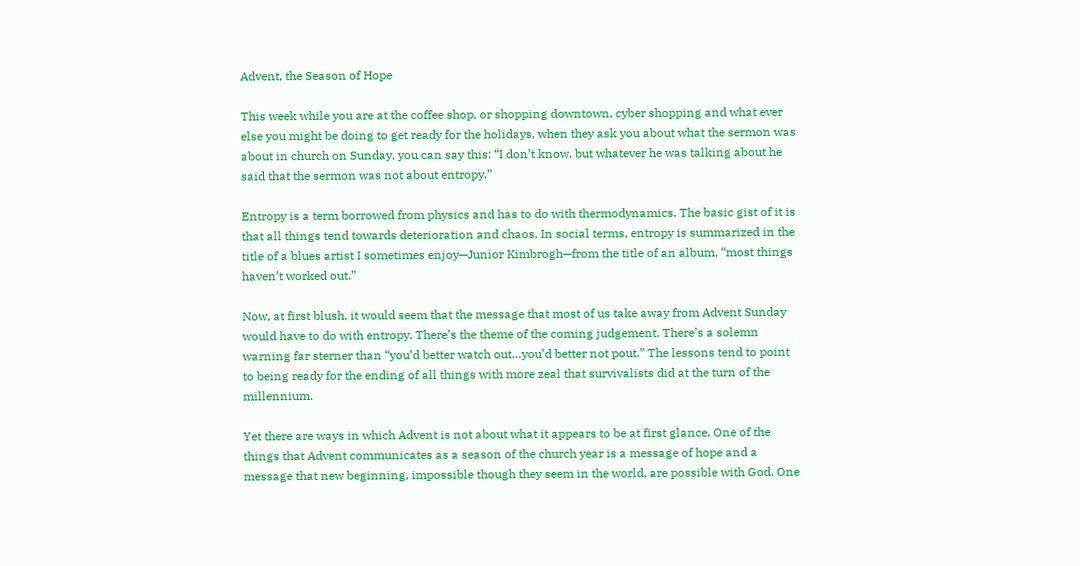Advent, the Season of Hope

This week while you are at the coffee shop, or shopping downtown, cyber shopping and what ever else you might be doing to get ready for the holidays, when they ask you about what the sermon was about in church on Sunday, you can say this: “I don’t know, but whatever he was talking about he said that the sermon was not about entropy.”

Entropy is a term borrowed from physics and has to do with thermodynamics. The basic gist of it is that all things tend towards deterioration and chaos. In social terms, entropy is summarized in the title of a blues artist I sometimes enjoy—Junior Kimbrogh—from the title of an album, “most things haven’t worked out.”

Now, at first blush, it would seem that the message that most of us take away from Advent Sunday would have to do with entropy. There’s the theme of the coming judgement. There’s a solemn warning far sterner than “you’d better watch out…you’d better not pout.” The lessons tend to point to being ready for the ending of all things with more zeal that survivalists did at the turn of the millennium.

Yet there are ways in which Advent is not about what it appears to be at first glance. One of the things that Advent communicates as a season of the church year is a message of hope and a message that new beginning, impossible though they seem in the world, are possible with God. One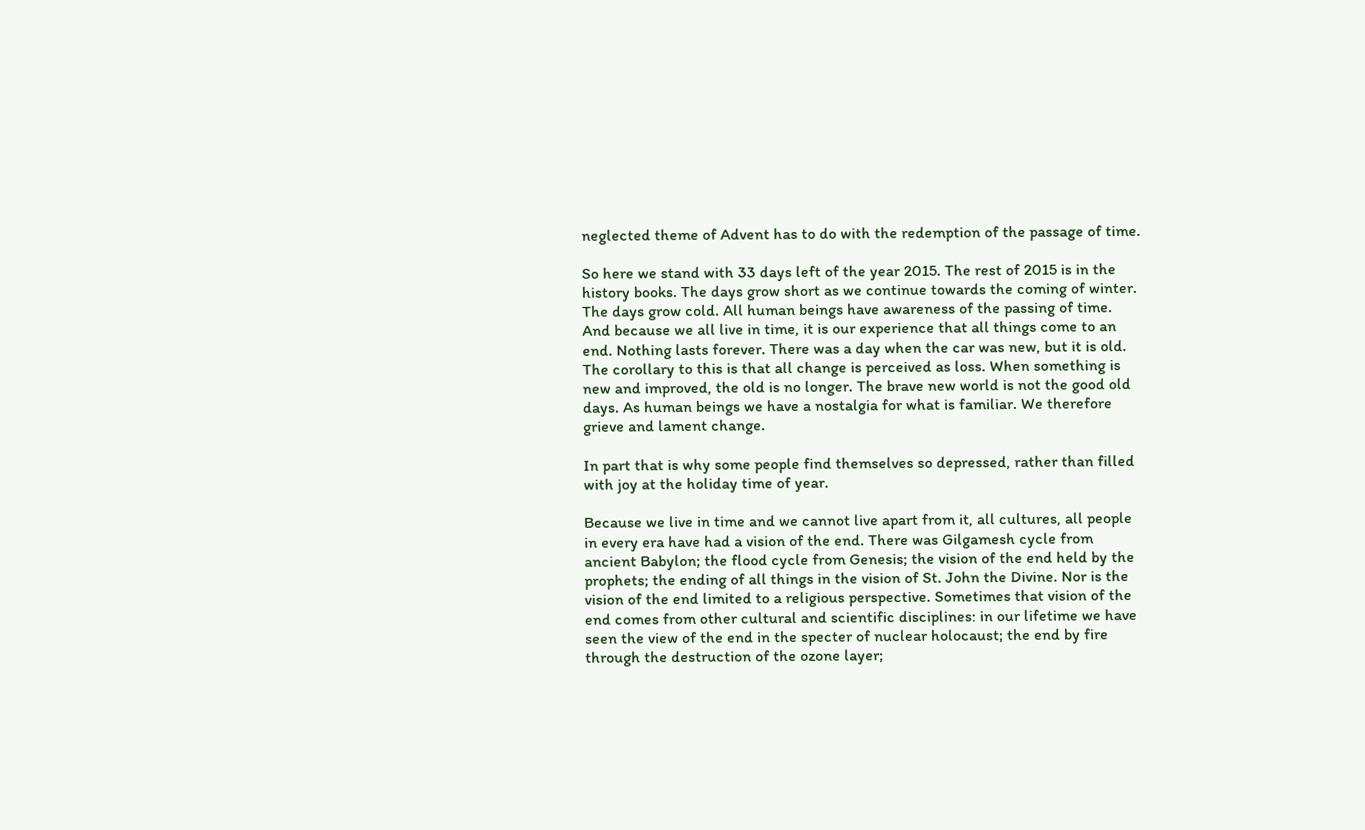neglected theme of Advent has to do with the redemption of the passage of time.

So here we stand with 33 days left of the year 2015. The rest of 2015 is in the history books. The days grow short as we continue towards the coming of winter. The days grow cold. All human beings have awareness of the passing of time. And because we all live in time, it is our experience that all things come to an end. Nothing lasts forever. There was a day when the car was new, but it is old. The corollary to this is that all change is perceived as loss. When something is new and improved, the old is no longer. The brave new world is not the good old days. As human beings we have a nostalgia for what is familiar. We therefore grieve and lament change.

In part that is why some people find themselves so depressed, rather than filled with joy at the holiday time of year.

Because we live in time and we cannot live apart from it, all cultures, all people in every era have had a vision of the end. There was Gilgamesh cycle from ancient Babylon; the flood cycle from Genesis; the vision of the end held by the prophets; the ending of all things in the vision of St. John the Divine. Nor is the vision of the end limited to a religious perspective. Sometimes that vision of the end comes from other cultural and scientific disciplines: in our lifetime we have seen the view of the end in the specter of nuclear holocaust; the end by fire through the destruction of the ozone layer;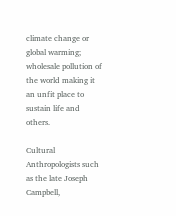climate change or global warming; wholesale pollution of the world making it an unfit place to sustain life and others.

Cultural Anthropologists such as the late Joseph Campbell,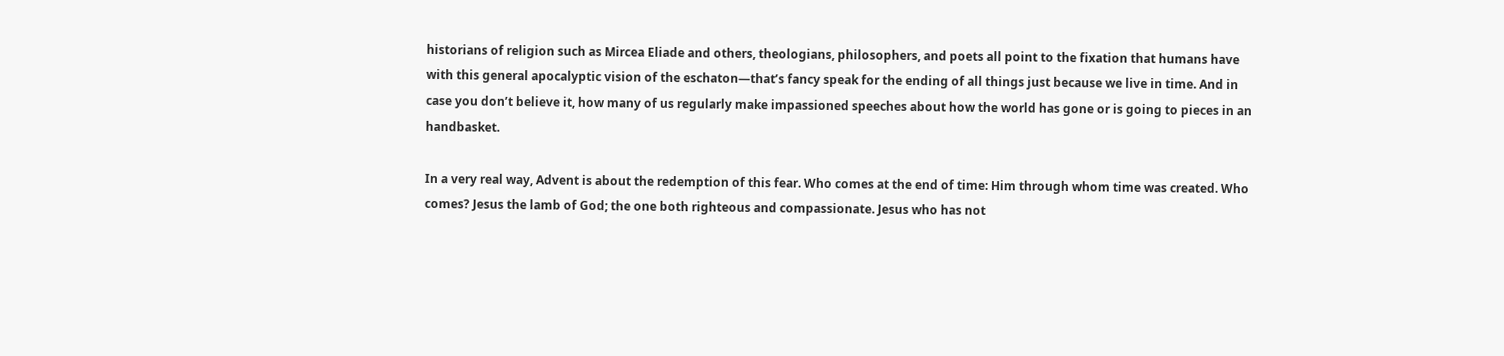historians of religion such as Mircea Eliade and others, theologians, philosophers, and poets all point to the fixation that humans have with this general apocalyptic vision of the eschaton—that’s fancy speak for the ending of all things just because we live in time. And in case you don’t believe it, how many of us regularly make impassioned speeches about how the world has gone or is going to pieces in an handbasket.

In a very real way, Advent is about the redemption of this fear. Who comes at the end of time: Him through whom time was created. Who comes? Jesus the lamb of God; the one both righteous and compassionate. Jesus who has not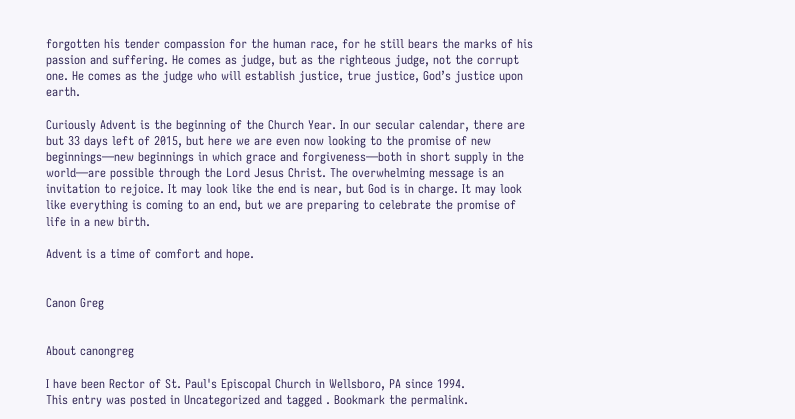forgotten his tender compassion for the human race, for he still bears the marks of his passion and suffering. He comes as judge, but as the righteous judge, not the corrupt one. He comes as the judge who will establish justice, true justice, God’s justice upon earth.

Curiously Advent is the beginning of the Church Year. In our secular calendar, there are but 33 days left of 2015, but here we are even now looking to the promise of new beginnings—new beginnings in which grace and forgiveness—both in short supply in the world—are possible through the Lord Jesus Christ. The overwhelming message is an invitation to rejoice. It may look like the end is near, but God is in charge. It may look like everything is coming to an end, but we are preparing to celebrate the promise of life in a new birth.

Advent is a time of comfort and hope.


Canon Greg


About canongreg

I have been Rector of St. Paul's Episcopal Church in Wellsboro, PA since 1994.
This entry was posted in Uncategorized and tagged . Bookmark the permalink.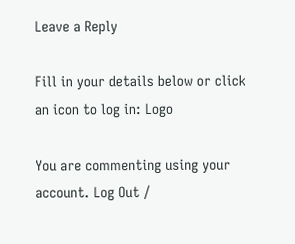Leave a Reply

Fill in your details below or click an icon to log in: Logo

You are commenting using your account. Log Out /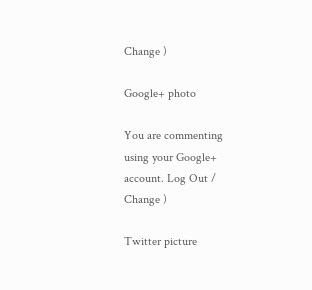Change )

Google+ photo

You are commenting using your Google+ account. Log Out /  Change )

Twitter picture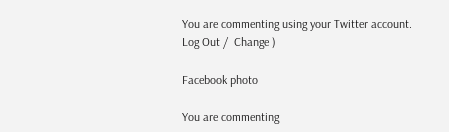You are commenting using your Twitter account. Log Out /  Change )

Facebook photo

You are commenting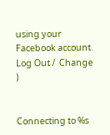using your Facebook account. Log Out /  Change )


Connecting to %s